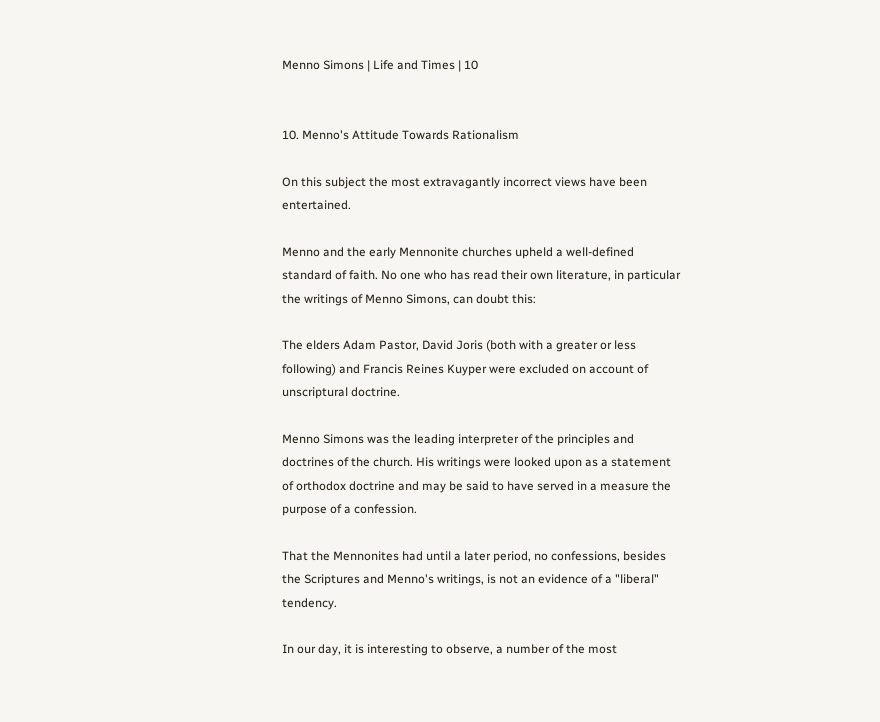Menno Simons | Life and Times | 10


10. Menno's Attitude Towards Rationalism

On this subject the most extravagantly incorrect views have been entertained.

Menno and the early Mennonite churches upheld a well-defined standard of faith. No one who has read their own literature, in particular the writings of Menno Simons, can doubt this:

The elders Adam Pastor, David Joris (both with a greater or less following) and Francis Reines Kuyper were excluded on account of unscriptural doctrine.

Menno Simons was the leading interpreter of the principles and doctrines of the church. His writings were looked upon as a statement of orthodox doctrine and may be said to have served in a measure the purpose of a confession.

That the Mennonites had until a later period, no confessions, besides the Scriptures and Menno's writings, is not an evidence of a "liberal" tendency.

In our day, it is interesting to observe, a number of the most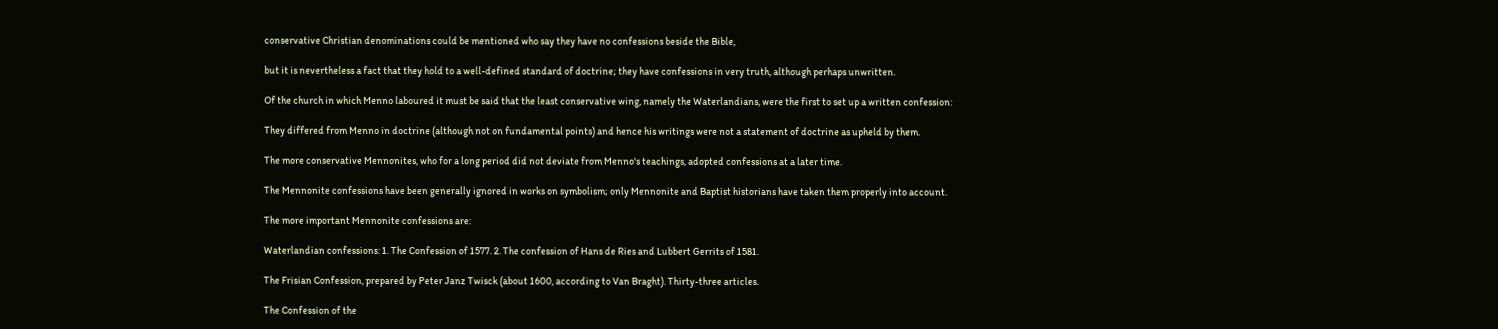conservative Christian denominations could be mentioned who say they have no confessions beside the Bible,

but it is nevertheless a fact that they hold to a well-defined standard of doctrine; they have confessions in very truth, although perhaps unwritten.

Of the church in which Menno laboured it must be said that the least conservative wing, namely the Waterlandians, were the first to set up a written confession:

They differed from Menno in doctrine (although not on fundamental points) and hence his writings were not a statement of doctrine as upheld by them.

The more conservative Mennonites, who for a long period did not deviate from Menno's teachings, adopted confessions at a later time.

The Mennonite confessions have been generally ignored in works on symbolism; only Mennonite and Baptist historians have taken them properly into account.

The more important Mennonite confessions are:

Waterlandian confessions: 1. The Confession of 1577. 2. The confession of Hans de Ries and Lubbert Gerrits of 1581.

The Frisian Confession, prepared by Peter Janz Twisck (about 1600, according to Van Braght). Thirty-three articles.

The Confession of the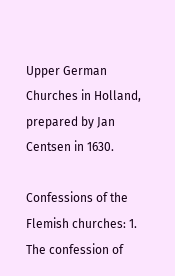Upper German Churches in Holland, prepared by Jan Centsen in 1630.

Confessions of the Flemish churches: 1. The confession of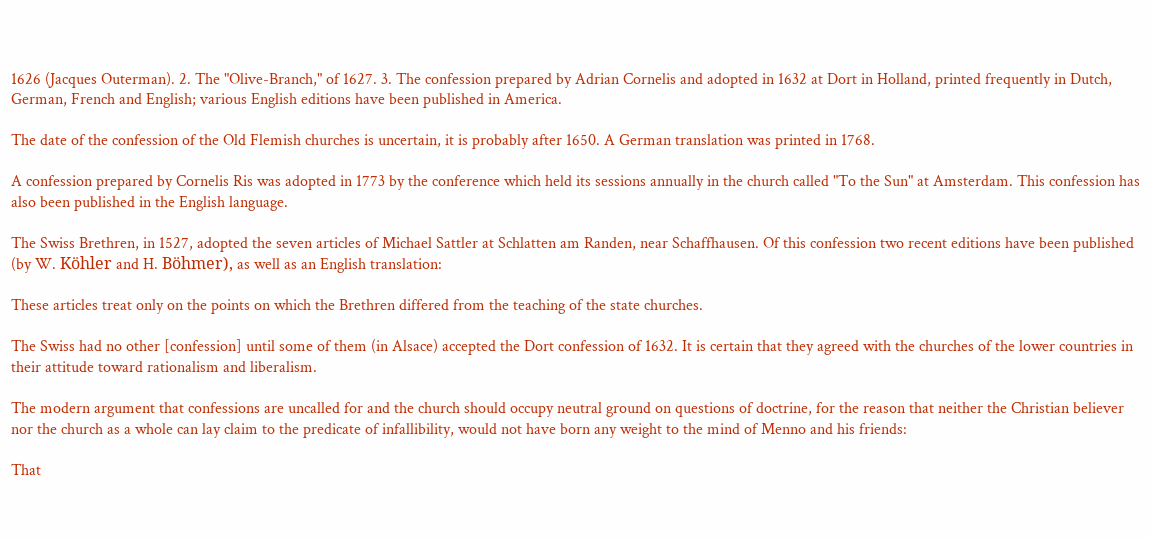1626 (Jacques Outerman). 2. The "Olive-Branch," of 1627. 3. The confession prepared by Adrian Cornelis and adopted in 1632 at Dort in Holland, printed frequently in Dutch, German, French and English; various English editions have been published in America.

The date of the confession of the Old Flemish churches is uncertain, it is probably after 1650. A German translation was printed in 1768.

A confession prepared by Cornelis Ris was adopted in 1773 by the conference which held its sessions annually in the church called "To the Sun" at Amsterdam. This confession has also been published in the English language.

The Swiss Brethren, in 1527, adopted the seven articles of Michael Sattler at Schlatten am Randen, near Schaffhausen. Of this confession two recent editions have been published (by W. Köhler and H. Böhmer), as well as an English translation:

These articles treat only on the points on which the Brethren differed from the teaching of the state churches.

The Swiss had no other [confession] until some of them (in Alsace) accepted the Dort confession of 1632. It is certain that they agreed with the churches of the lower countries in their attitude toward rationalism and liberalism.

The modern argument that confessions are uncalled for and the church should occupy neutral ground on questions of doctrine, for the reason that neither the Christian believer nor the church as a whole can lay claim to the predicate of infallibility, would not have born any weight to the mind of Menno and his friends:

That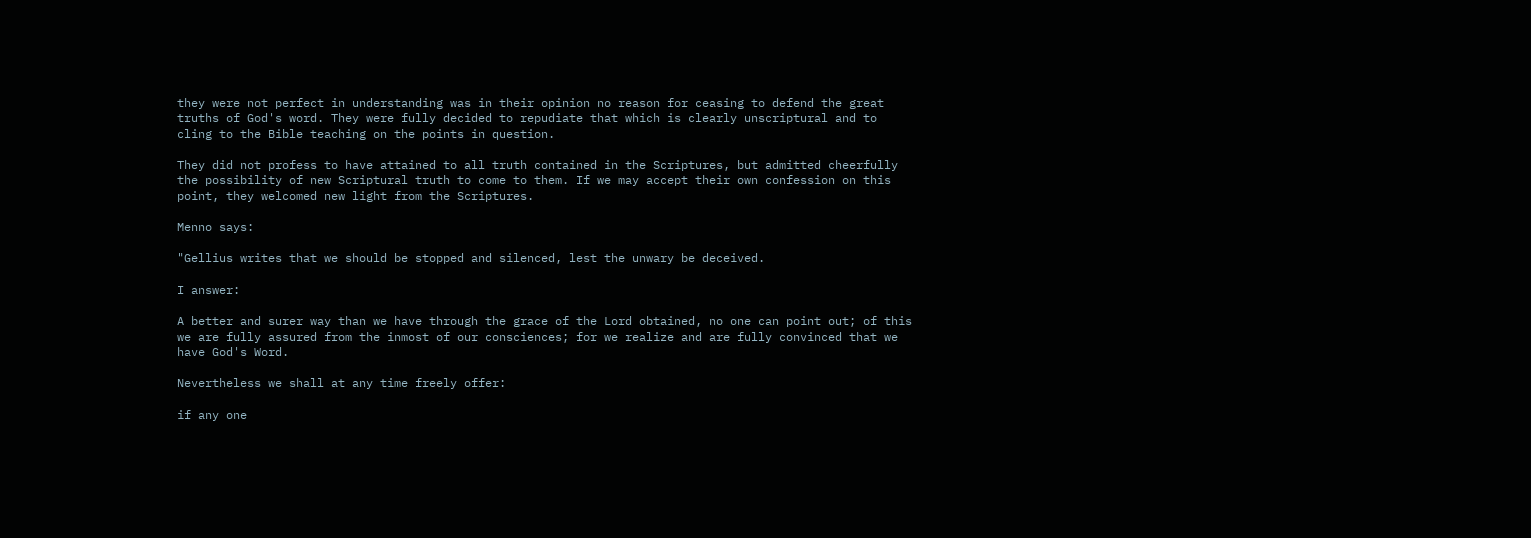they were not perfect in understanding was in their opinion no reason for ceasing to defend the great truths of God's word. They were fully decided to repudiate that which is clearly unscriptural and to cling to the Bible teaching on the points in question.

They did not profess to have attained to all truth contained in the Scriptures, but admitted cheerfully the possibility of new Scriptural truth to come to them. If we may accept their own confession on this point, they welcomed new light from the Scriptures.

Menno says:

"Gellius writes that we should be stopped and silenced, lest the unwary be deceived.

I answer:

A better and surer way than we have through the grace of the Lord obtained, no one can point out; of this we are fully assured from the inmost of our consciences; for we realize and are fully convinced that we have God's Word.

Nevertheless we shall at any time freely offer:

if any one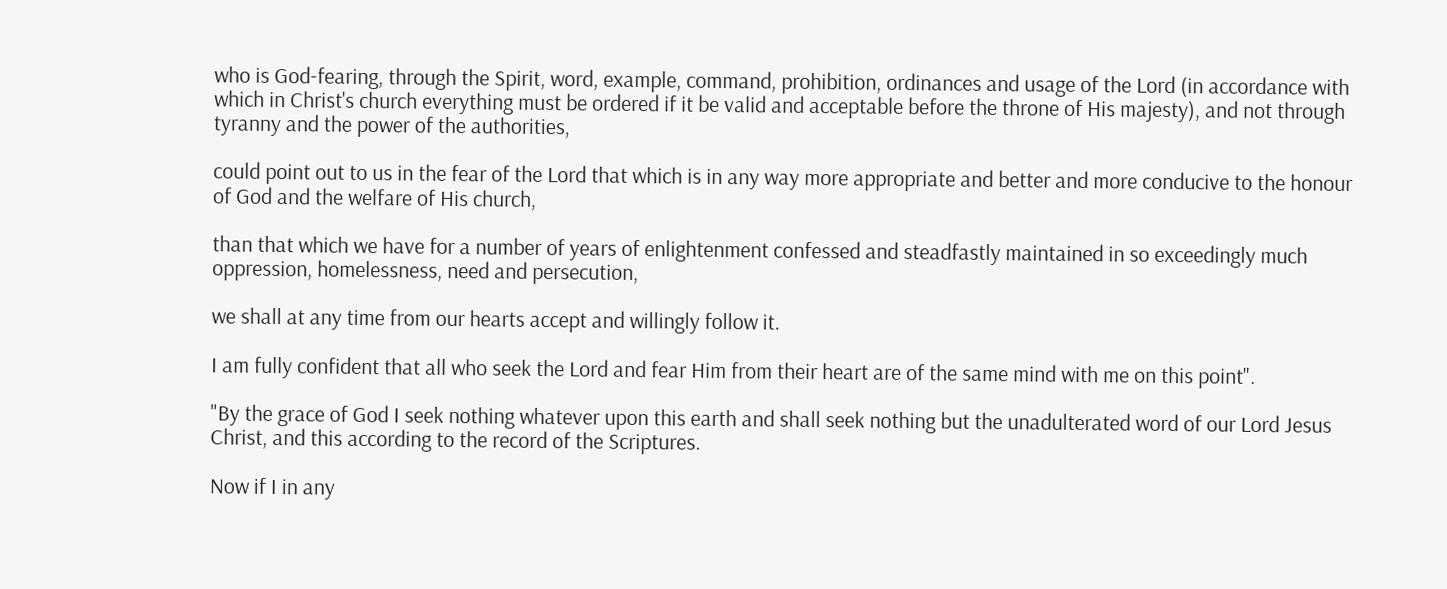who is God-fearing, through the Spirit, word, example, command, prohibition, ordinances and usage of the Lord (in accordance with which in Christ's church everything must be ordered if it be valid and acceptable before the throne of His majesty), and not through tyranny and the power of the authorities,

could point out to us in the fear of the Lord that which is in any way more appropriate and better and more conducive to the honour of God and the welfare of His church,

than that which we have for a number of years of enlightenment confessed and steadfastly maintained in so exceedingly much oppression, homelessness, need and persecution,

we shall at any time from our hearts accept and willingly follow it.

I am fully confident that all who seek the Lord and fear Him from their heart are of the same mind with me on this point".

"By the grace of God I seek nothing whatever upon this earth and shall seek nothing but the unadulterated word of our Lord Jesus Christ, and this according to the record of the Scriptures.

Now if I in any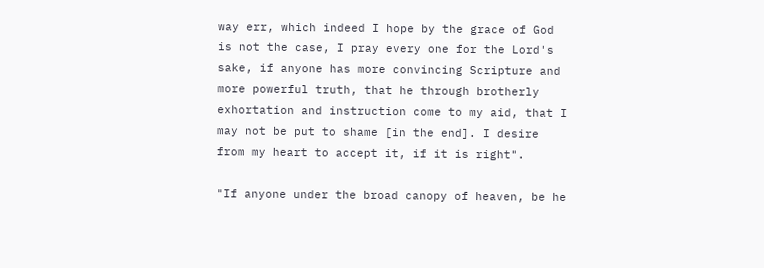way err, which indeed I hope by the grace of God is not the case, I pray every one for the Lord's sake, if anyone has more convincing Scripture and more powerful truth, that he through brotherly exhortation and instruction come to my aid, that I may not be put to shame [in the end]. I desire from my heart to accept it, if it is right".

"If anyone under the broad canopy of heaven, be he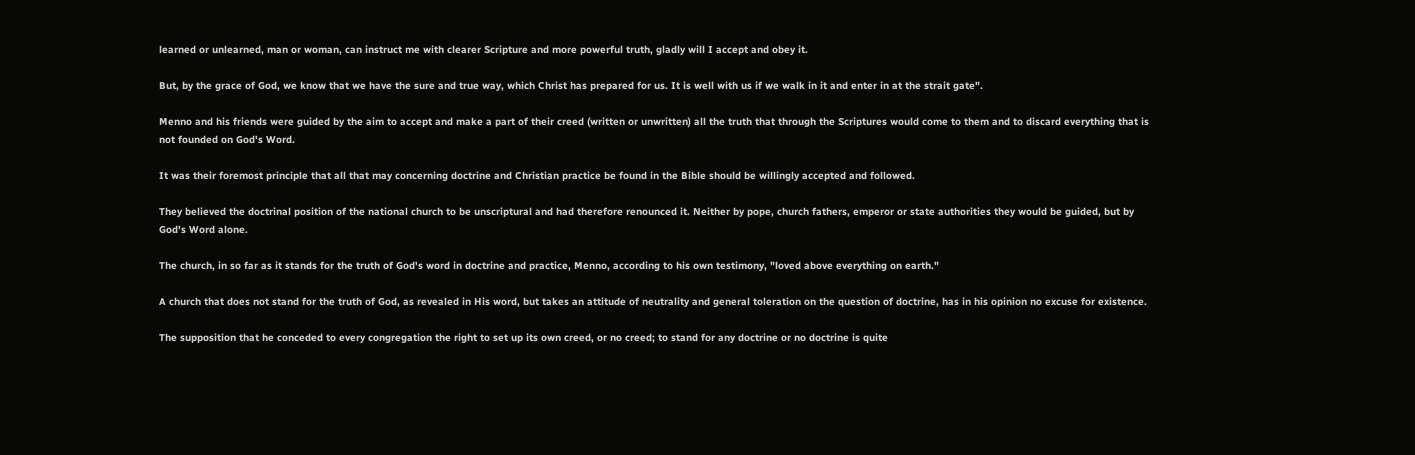learned or unlearned, man or woman, can instruct me with clearer Scripture and more powerful truth, gladly will I accept and obey it.

But, by the grace of God, we know that we have the sure and true way, which Christ has prepared for us. It is well with us if we walk in it and enter in at the strait gate".

Menno and his friends were guided by the aim to accept and make a part of their creed (written or unwritten) all the truth that through the Scriptures would come to them and to discard everything that is not founded on God's Word.

It was their foremost principle that all that may concerning doctrine and Christian practice be found in the Bible should be willingly accepted and followed.

They believed the doctrinal position of the national church to be unscriptural and had therefore renounced it. Neither by pope, church fathers, emperor or state authorities they would be guided, but by God's Word alone.

The church, in so far as it stands for the truth of God's word in doctrine and practice, Menno, according to his own testimony, "loved above everything on earth."

A church that does not stand for the truth of God, as revealed in His word, but takes an attitude of neutrality and general toleration on the question of doctrine, has in his opinion no excuse for existence.

The supposition that he conceded to every congregation the right to set up its own creed, or no creed; to stand for any doctrine or no doctrine is quite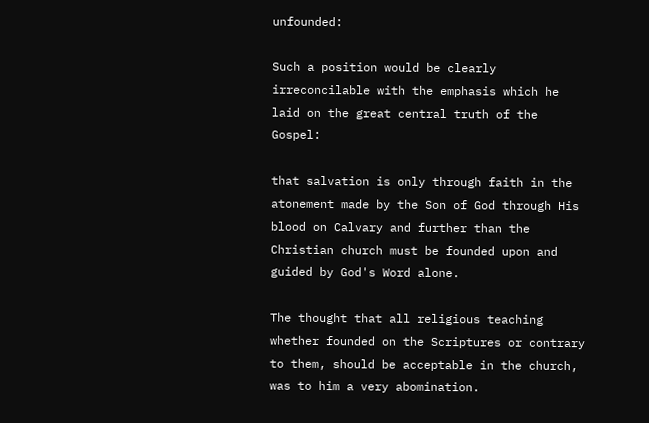unfounded:

Such a position would be clearly irreconcilable with the emphasis which he laid on the great central truth of the Gospel:

that salvation is only through faith in the atonement made by the Son of God through His blood on Calvary and further than the Christian church must be founded upon and guided by God's Word alone.

The thought that all religious teaching whether founded on the Scriptures or contrary to them, should be acceptable in the church, was to him a very abomination.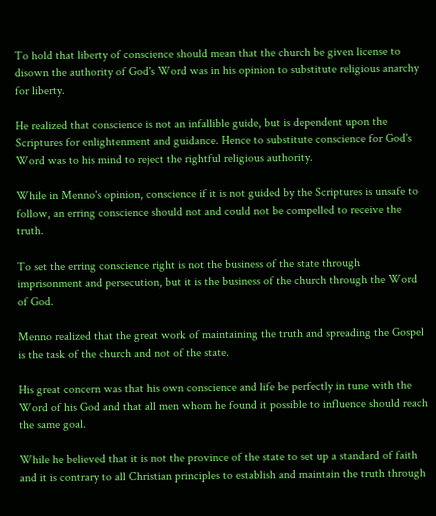To hold that liberty of conscience should mean that the church be given license to disown the authority of God's Word was in his opinion to substitute religious anarchy for liberty.

He realized that conscience is not an infallible guide, but is dependent upon the Scriptures for enlightenment and guidance. Hence to substitute conscience for God's Word was to his mind to reject the rightful religious authority.

While in Menno's opinion, conscience if it is not guided by the Scriptures is unsafe to follow, an erring conscience should not and could not be compelled to receive the truth.

To set the erring conscience right is not the business of the state through imprisonment and persecution, but it is the business of the church through the Word of God.

Menno realized that the great work of maintaining the truth and spreading the Gospel is the task of the church and not of the state.

His great concern was that his own conscience and life be perfectly in tune with the Word of his God and that all men whom he found it possible to influence should reach the same goal.

While he believed that it is not the province of the state to set up a standard of faith and it is contrary to all Christian principles to establish and maintain the truth through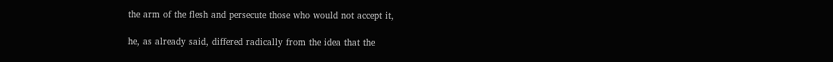the arm of the flesh and persecute those who would not accept it,

he, as already said, differed radically from the idea that the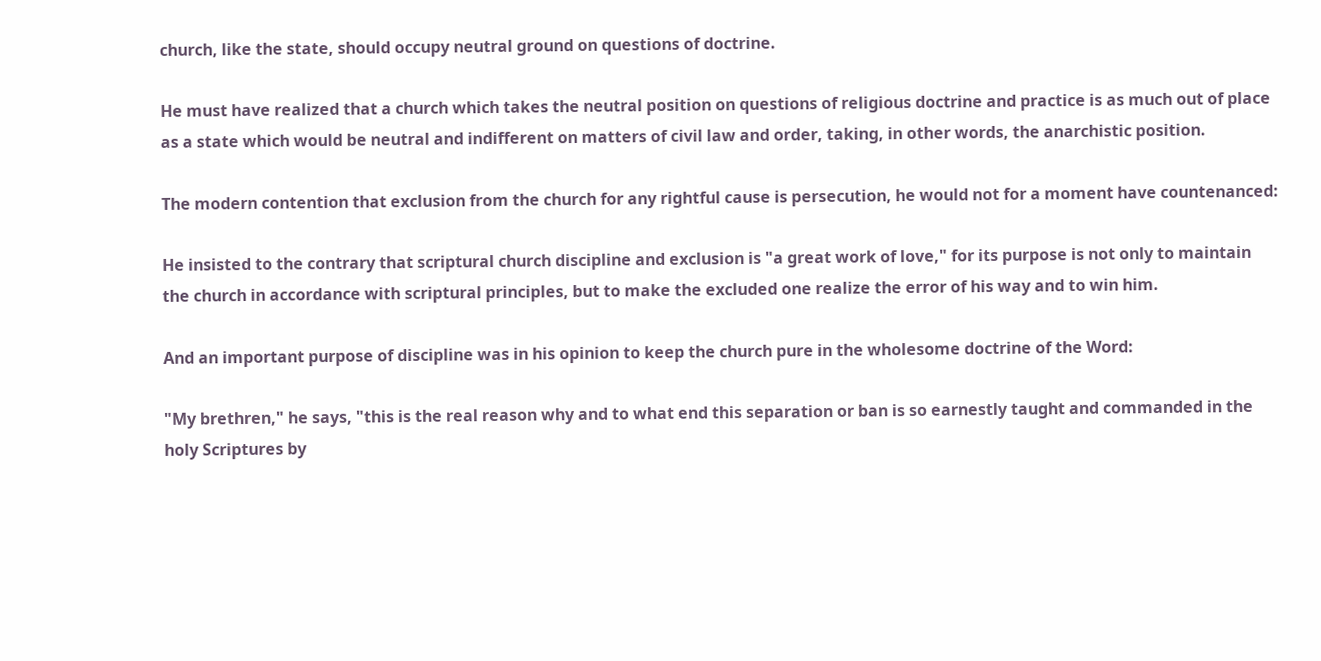church, like the state, should occupy neutral ground on questions of doctrine.

He must have realized that a church which takes the neutral position on questions of religious doctrine and practice is as much out of place as a state which would be neutral and indifferent on matters of civil law and order, taking, in other words, the anarchistic position.

The modern contention that exclusion from the church for any rightful cause is persecution, he would not for a moment have countenanced:

He insisted to the contrary that scriptural church discipline and exclusion is "a great work of love," for its purpose is not only to maintain the church in accordance with scriptural principles, but to make the excluded one realize the error of his way and to win him.

And an important purpose of discipline was in his opinion to keep the church pure in the wholesome doctrine of the Word:

"My brethren," he says, "this is the real reason why and to what end this separation or ban is so earnestly taught and commanded in the holy Scriptures by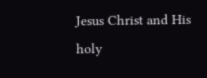Jesus Christ and His holy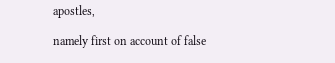apostles,

namely first on account of false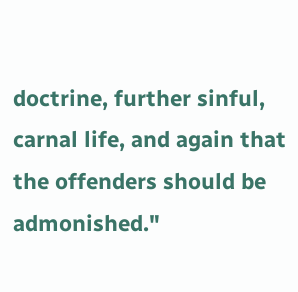doctrine, further sinful, carnal life, and again that the offenders should be admonished."